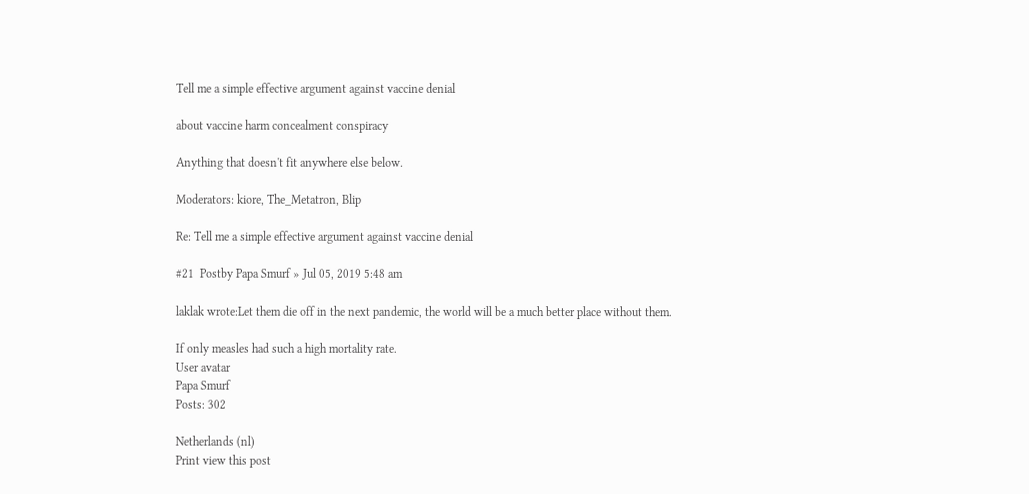Tell me a simple effective argument against vaccine denial

about vaccine harm concealment conspiracy

Anything that doesn't fit anywhere else below.

Moderators: kiore, The_Metatron, Blip

Re: Tell me a simple effective argument against vaccine denial

#21  Postby Papa Smurf » Jul 05, 2019 5:48 am

laklak wrote:Let them die off in the next pandemic, the world will be a much better place without them.

If only measles had such a high mortality rate.
User avatar
Papa Smurf
Posts: 302

Netherlands (nl)
Print view this post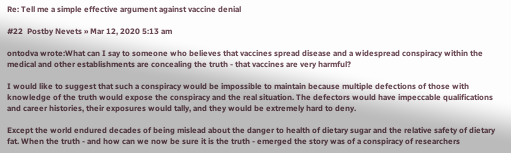Re: Tell me a simple effective argument against vaccine denial

#22  Postby Nevets » Mar 12, 2020 5:13 am

ontodva wrote:What can I say to someone who believes that vaccines spread disease and a widespread conspiracy within the medical and other establishments are concealing the truth - that vaccines are very harmful?

I would like to suggest that such a conspiracy would be impossible to maintain because multiple defections of those with knowledge of the truth would expose the conspiracy and the real situation. The defectors would have impeccable qualifications and career histories, their exposures would tally, and they would be extremely hard to deny.

Except the world endured decades of being mislead about the danger to health of dietary sugar and the relative safety of dietary fat. When the truth - and how can we now be sure it is the truth - emerged the story was of a conspiracy of researchers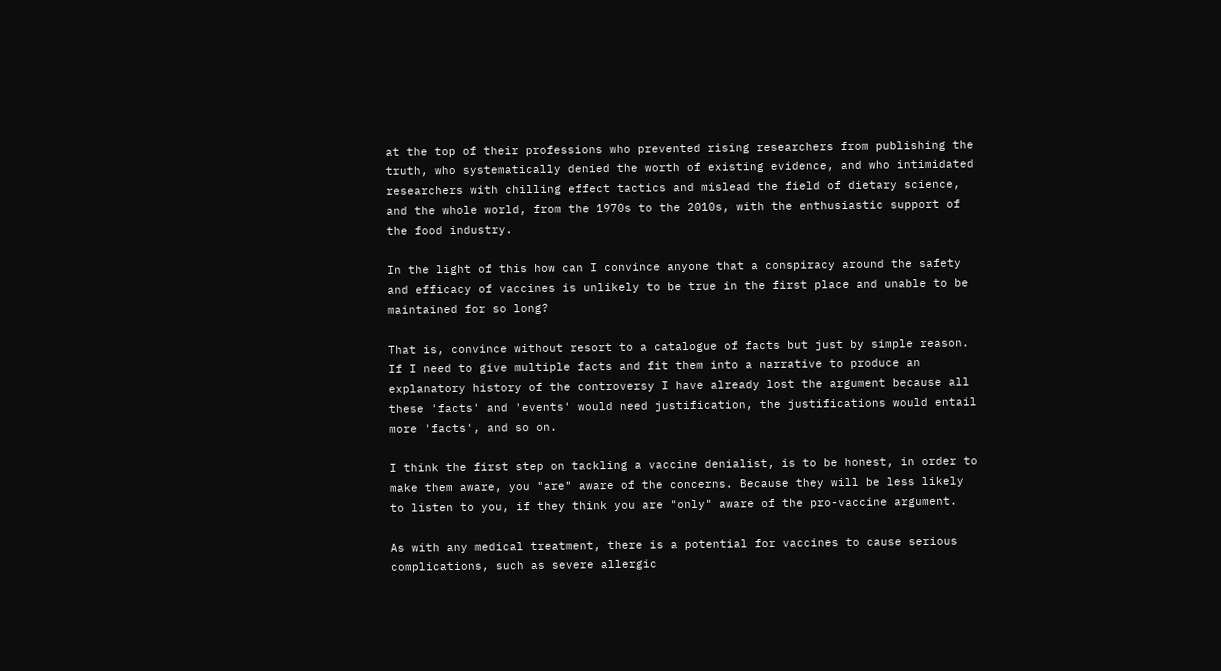at the top of their professions who prevented rising researchers from publishing the truth, who systematically denied the worth of existing evidence, and who intimidated researchers with chilling effect tactics and mislead the field of dietary science, and the whole world, from the 1970s to the 2010s, with the enthusiastic support of the food industry.

In the light of this how can I convince anyone that a conspiracy around the safety and efficacy of vaccines is unlikely to be true in the first place and unable to be maintained for so long?

That is, convince without resort to a catalogue of facts but just by simple reason. If I need to give multiple facts and fit them into a narrative to produce an explanatory history of the controversy I have already lost the argument because all these 'facts' and 'events' would need justification, the justifications would entail more 'facts', and so on.

I think the first step on tackling a vaccine denialist, is to be honest, in order to make them aware, you "are" aware of the concerns. Because they will be less likely to listen to you, if they think you are "only" aware of the pro-vaccine argument.

As with any medical treatment, there is a potential for vaccines to cause serious complications, such as severe allergic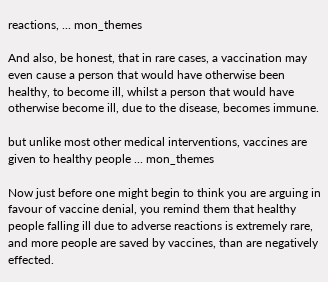reactions, ... mon_themes

And also, be honest, that in rare cases, a vaccination may even cause a person that would have otherwise been healthy, to become ill, whilst a person that would have otherwise become ill, due to the disease, becomes immune.

but unlike most other medical interventions, vaccines are given to healthy people ... mon_themes

Now just before one might begin to think you are arguing in favour of vaccine denial, you remind them that healthy people falling ill due to adverse reactions is extremely rare, and more people are saved by vaccines, than are negatively effected.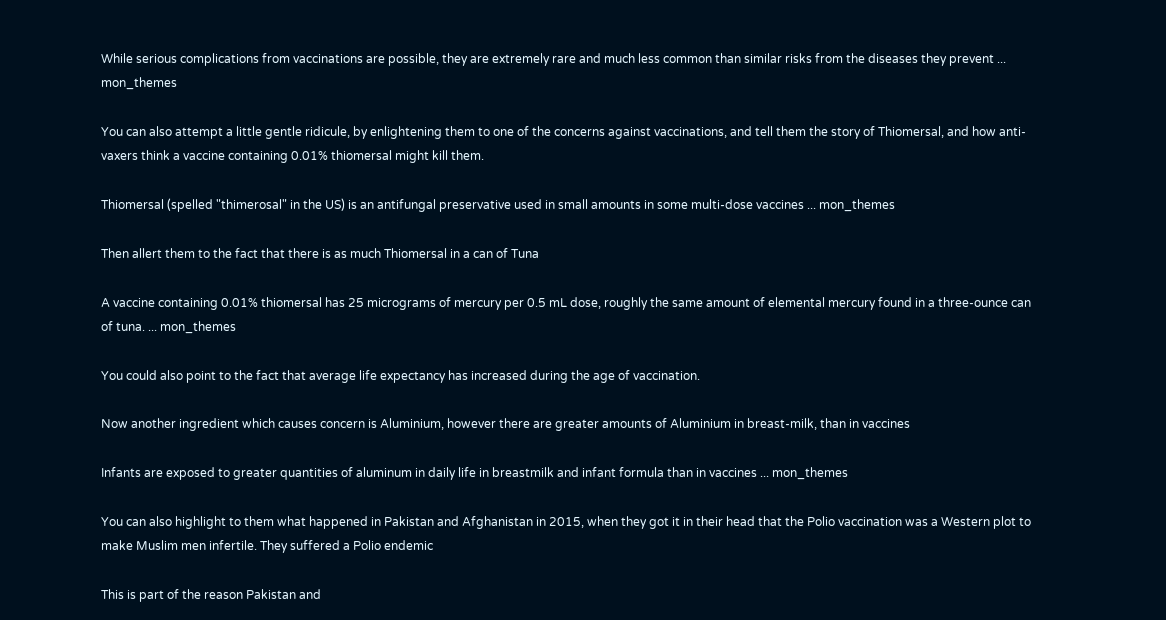While serious complications from vaccinations are possible, they are extremely rare and much less common than similar risks from the diseases they prevent ... mon_themes

You can also attempt a little gentle ridicule, by enlightening them to one of the concerns against vaccinations, and tell them the story of Thiomersal, and how anti-vaxers think a vaccine containing 0.01% thiomersal might kill them.

Thiomersal (spelled "thimerosal" in the US) is an antifungal preservative used in small amounts in some multi-dose vaccines ... mon_themes

Then allert them to the fact that there is as much Thiomersal in a can of Tuna

A vaccine containing 0.01% thiomersal has 25 micrograms of mercury per 0.5 mL dose, roughly the same amount of elemental mercury found in a three-ounce can of tuna. ... mon_themes

You could also point to the fact that average life expectancy has increased during the age of vaccination.

Now another ingredient which causes concern is Aluminium, however there are greater amounts of Aluminium in breast-milk, than in vaccines

Infants are exposed to greater quantities of aluminum in daily life in breastmilk and infant formula than in vaccines ... mon_themes

You can also highlight to them what happened in Pakistan and Afghanistan in 2015, when they got it in their head that the Polio vaccination was a Western plot to make Muslim men infertile. They suffered a Polio endemic

This is part of the reason Pakistan and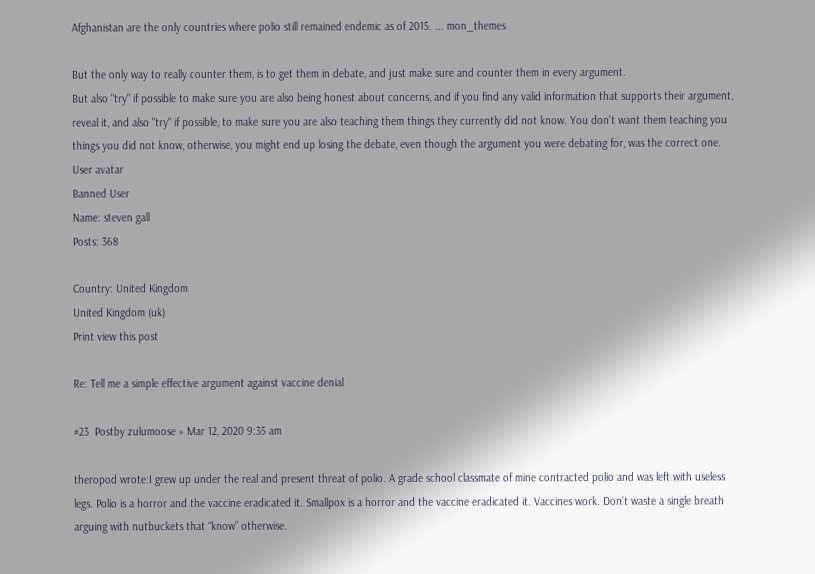Afghanistan are the only countries where polio still remained endemic as of 2015. ... mon_themes

But the only way to really counter them, is to get them in debate, and just make sure and counter them in every argument.
But also "try" if possible to make sure you are also being honest about concerns, and if you find any valid information that supports their argument, reveal it, and also "try" if possible, to make sure you are also teaching them things they currently did not know. You don't want them teaching you things you did not know, otherwise, you might end up losing the debate, even though the argument you were debating for, was the correct one.
User avatar
Banned User
Name: steven gall
Posts: 368

Country: United Kingdom
United Kingdom (uk)
Print view this post

Re: Tell me a simple effective argument against vaccine denial

#23  Postby zulumoose » Mar 12, 2020 9:35 am

theropod wrote:I grew up under the real and present threat of polio. A grade school classmate of mine contracted polio and was left with useless legs. Polio is a horror and the vaccine eradicated it. Smallpox is a horror and the vaccine eradicated it. Vaccines work. Don’t waste a single breath arguing with nutbuckets that “know” otherwise.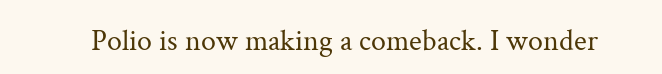Polio is now making a comeback. I wonder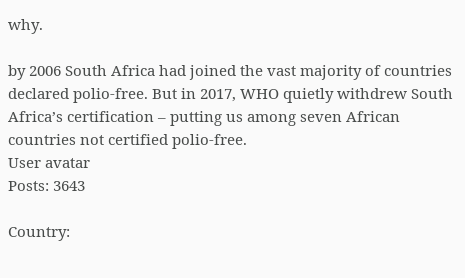why.

by 2006 South Africa had joined the vast majority of countries declared polio-free. But in 2017, WHO quietly withdrew South Africa’s certification – putting us among seven African countries not certified polio-free.
User avatar
Posts: 3643

Country: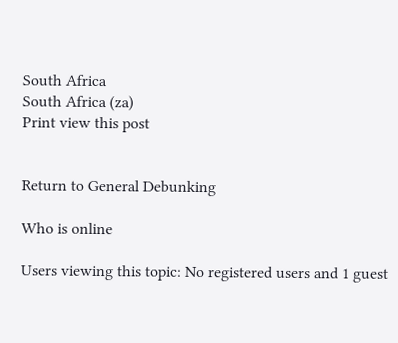South Africa
South Africa (za)
Print view this post


Return to General Debunking

Who is online

Users viewing this topic: No registered users and 1 guest